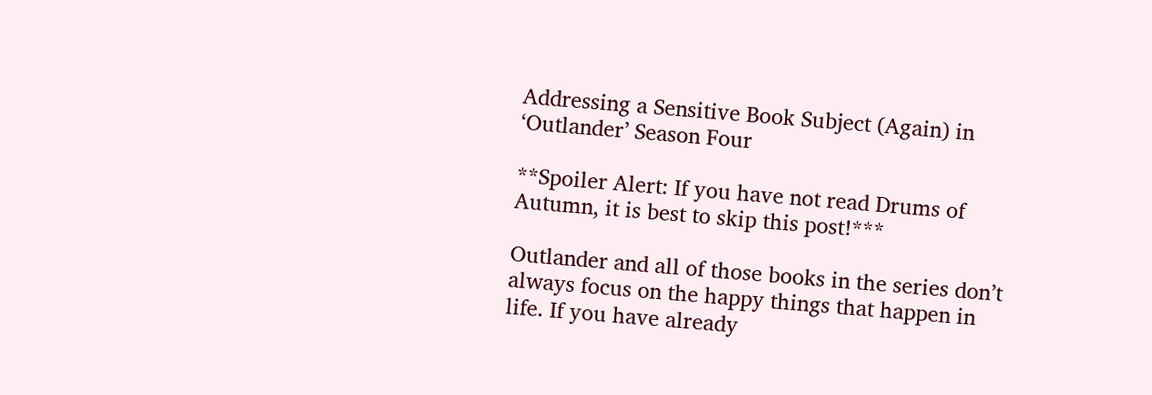Addressing a Sensitive Book Subject (Again) in ‘Outlander’ Season Four

**Spoiler Alert: If you have not read Drums of Autumn, it is best to skip this post!***

Outlander and all of those books in the series don’t always focus on the happy things that happen in life. If you have already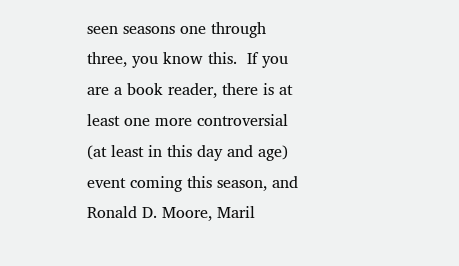seen seasons one through three, you know this.  If you are a book reader, there is at least one more controversial (at least in this day and age) event coming this season, and Ronald D. Moore, Maril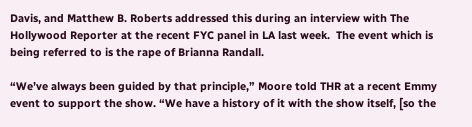Davis, and Matthew B. Roberts addressed this during an interview with The Hollywood Reporter at the recent FYC panel in LA last week.  The event which is being referred to is the rape of Brianna Randall.

“We’ve always been guided by that principle,” Moore told THR at a recent Emmy event to support the show. “We have a history of it with the show itself, [so the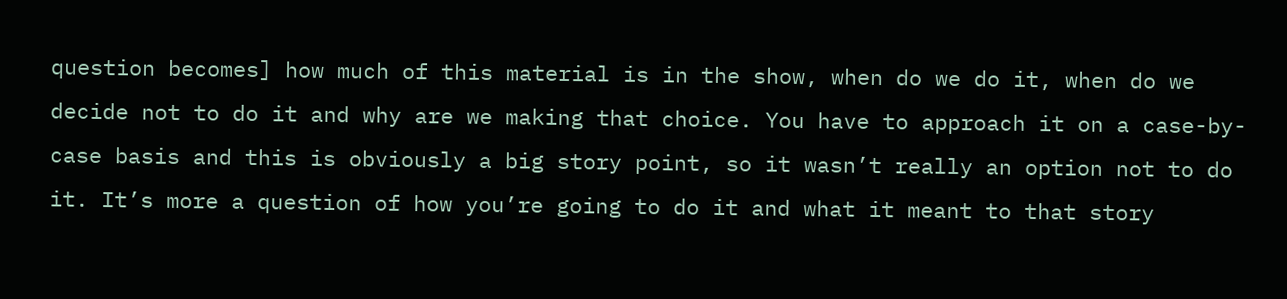question becomes] how much of this material is in the show, when do we do it, when do we decide not to do it and why are we making that choice. You have to approach it on a case-by-case basis and this is obviously a big story point, so it wasn’t really an option not to do it. It’s more a question of how you’re going to do it and what it meant to that story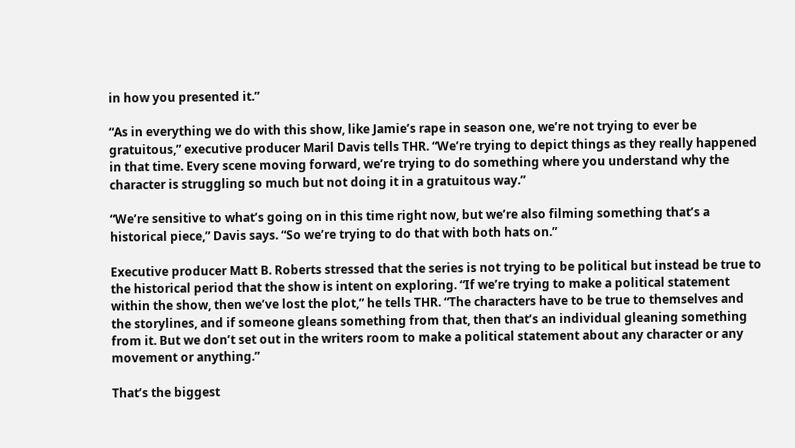in how you presented it.”

“As in everything we do with this show, like Jamie’s rape in season one, we’re not trying to ever be gratuitous,” executive producer Maril Davis tells THR. “We’re trying to depict things as they really happened in that time. Every scene moving forward, we’re trying to do something where you understand why the character is struggling so much but not doing it in a gratuitous way.”

“We’re sensitive to what’s going on in this time right now, but we’re also filming something that’s a historical piece,” Davis says. “So we’re trying to do that with both hats on.”

Executive producer Matt B. Roberts stressed that the series is not trying to be political but instead be true to the historical period that the show is intent on exploring. “If we’re trying to make a political statement within the show, then we’ve lost the plot,” he tells THR. “The characters have to be true to themselves and the storylines, and if someone gleans something from that, then that’s an individual gleaning something from it. But we don’t set out in the writers room to make a political statement about any character or any movement or anything.”

That’s the biggest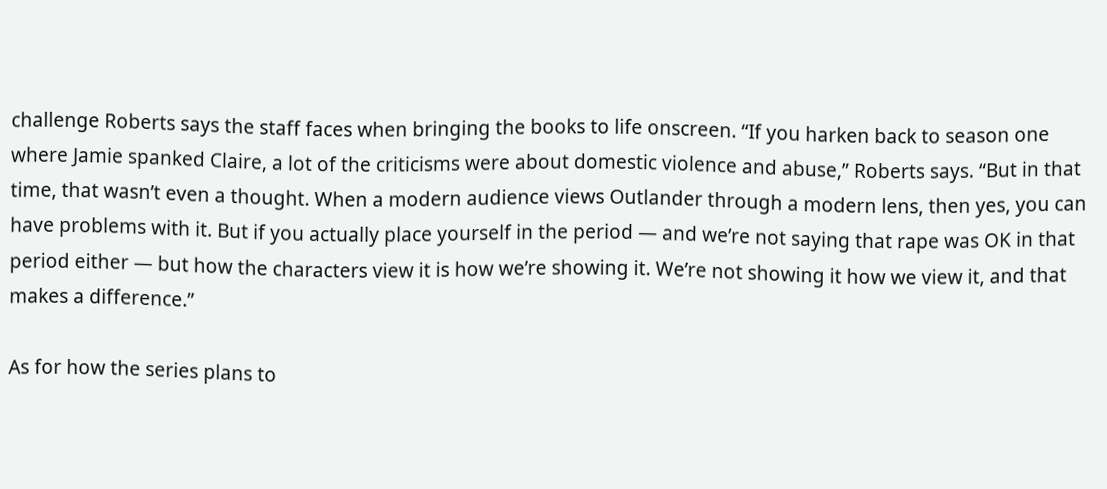challenge Roberts says the staff faces when bringing the books to life onscreen. “If you harken back to season one where Jamie spanked Claire, a lot of the criticisms were about domestic violence and abuse,” Roberts says. “But in that time, that wasn’t even a thought. When a modern audience views Outlander through a modern lens, then yes, you can have problems with it. But if you actually place yourself in the period — and we’re not saying that rape was OK in that period either — but how the characters view it is how we’re showing it. We’re not showing it how we view it, and that makes a difference.”

As for how the series plans to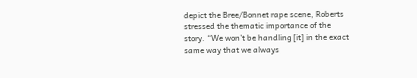depict the Bree/Bonnet rape scene, Roberts stressed the thematic importance of the story. “We won’t be handling [it] in the exact same way that we always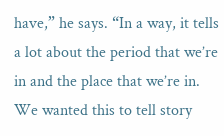have,” he says. “In a way, it tells a lot about the period that we’re in and the place that we’re in. We wanted this to tell story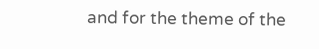and for the theme of the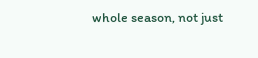whole season, not just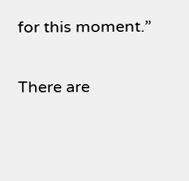for this moment.”

There are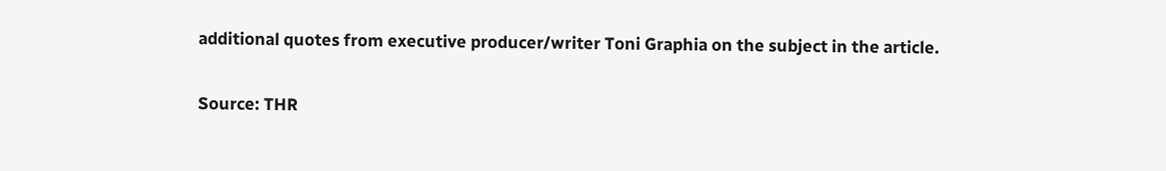additional quotes from executive producer/writer Toni Graphia on the subject in the article.

Source: THR